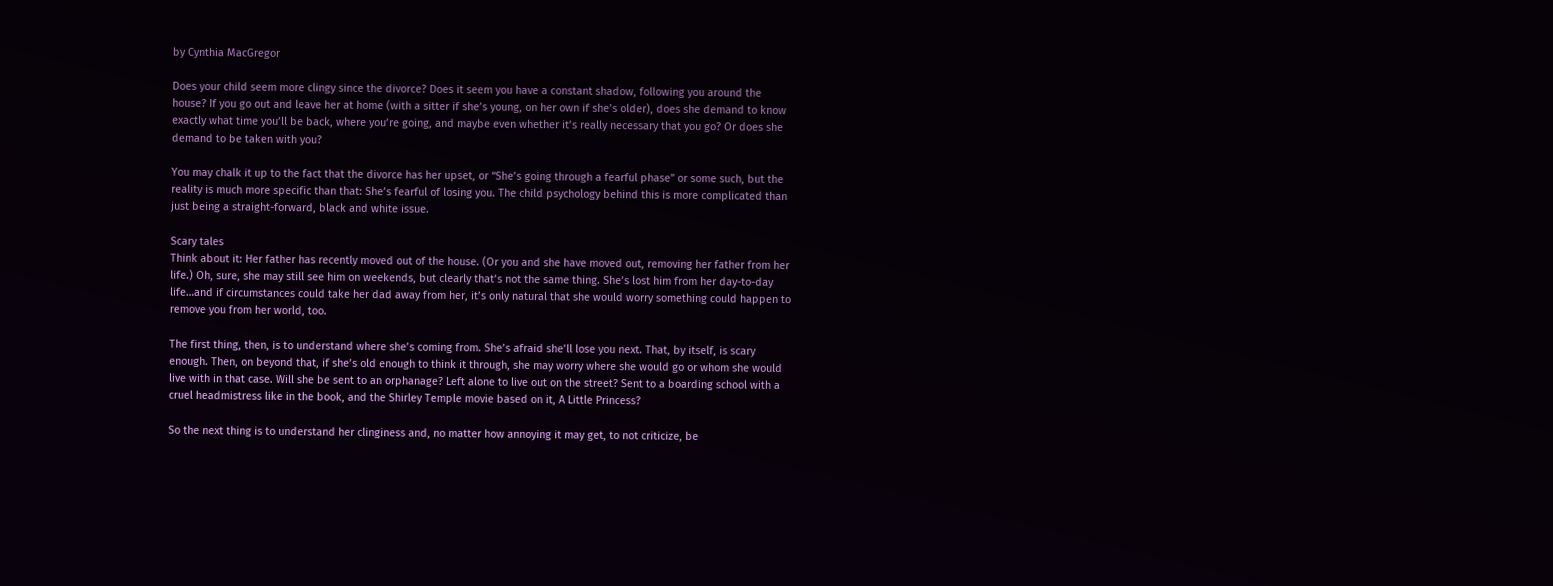by Cynthia MacGregor

Does your child seem more clingy since the divorce? Does it seem you have a constant shadow, following you around the house? If you go out and leave her at home (with a sitter if she’s young, on her own if she’s older), does she demand to know exactly what time you’ll be back, where you’re going, and maybe even whether it’s really necessary that you go? Or does she demand to be taken with you?

You may chalk it up to the fact that the divorce has her upset, or “She’s going through a fearful phase” or some such, but the reality is much more specific than that: She’s fearful of losing you. The child psychology behind this is more complicated than just being a straight-forward, black and white issue.

Scary tales
Think about it: Her father has recently moved out of the house. (Or you and she have moved out, removing her father from her life.) Oh, sure, she may still see him on weekends, but clearly that’s not the same thing. She’s lost him from her day-to-day life…and if circumstances could take her dad away from her, it’s only natural that she would worry something could happen to remove you from her world, too.

The first thing, then, is to understand where she’s coming from. She’s afraid she’ll lose you next. That, by itself, is scary enough. Then, on beyond that, if she’s old enough to think it through, she may worry where she would go or whom she would live with in that case. Will she be sent to an orphanage? Left alone to live out on the street? Sent to a boarding school with a cruel headmistress like in the book, and the Shirley Temple movie based on it, A Little Princess?

So the next thing is to understand her clinginess and, no matter how annoying it may get, to not criticize, be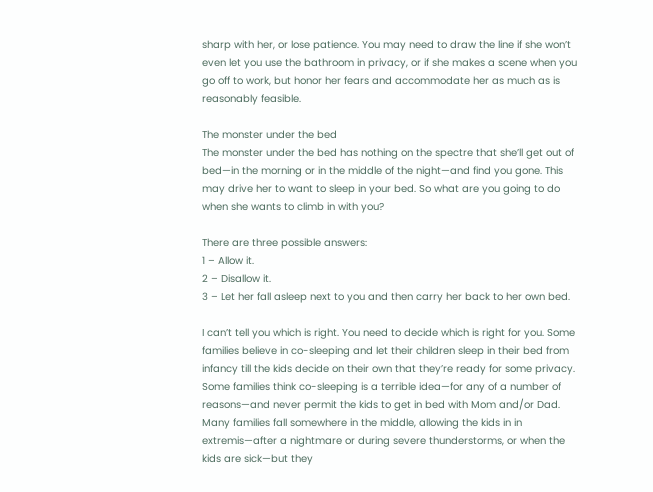sharp with her, or lose patience. You may need to draw the line if she won’t even let you use the bathroom in privacy, or if she makes a scene when you go off to work, but honor her fears and accommodate her as much as is reasonably feasible.

The monster under the bed
The monster under the bed has nothing on the spectre that she’ll get out of bed—in the morning or in the middle of the night—and find you gone. This may drive her to want to sleep in your bed. So what are you going to do when she wants to climb in with you?

There are three possible answers:
1 – Allow it.
2 – Disallow it.
3 – Let her fall asleep next to you and then carry her back to her own bed.

I can’t tell you which is right. You need to decide which is right for you. Some families believe in co-sleeping and let their children sleep in their bed from infancy till the kids decide on their own that they’re ready for some privacy. Some families think co-sleeping is a terrible idea—for any of a number of reasons—and never permit the kids to get in bed with Mom and/or Dad. Many families fall somewhere in the middle, allowing the kids in in extremis—after a nightmare or during severe thunderstorms, or when the kids are sick—but they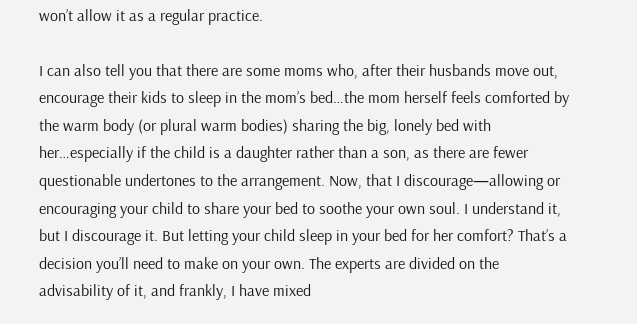won’t allow it as a regular practice.

I can also tell you that there are some moms who, after their husbands move out, encourage their kids to sleep in the mom’s bed…the mom herself feels comforted by the warm body (or plural warm bodies) sharing the big, lonely bed with her…especially if the child is a daughter rather than a son, as there are fewer questionable undertones to the arrangement. Now, that I discourage—allowing or encouraging your child to share your bed to soothe your own soul. I understand it, but I discourage it. But letting your child sleep in your bed for her comfort? That’s a decision you’ll need to make on your own. The experts are divided on the advisability of it, and frankly, I have mixed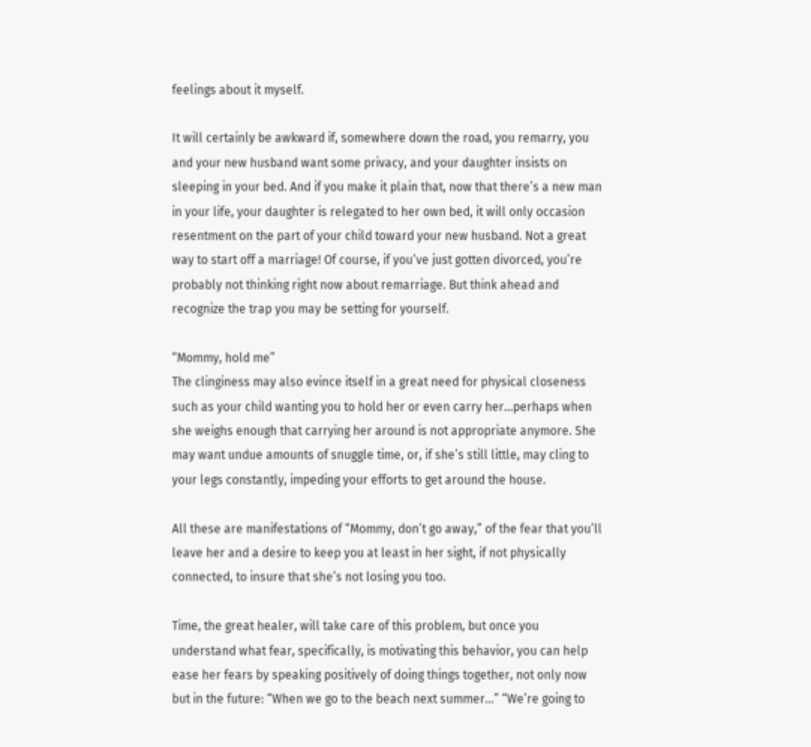feelings about it myself.

It will certainly be awkward if, somewhere down the road, you remarry, you and your new husband want some privacy, and your daughter insists on sleeping in your bed. And if you make it plain that, now that there’s a new man in your life, your daughter is relegated to her own bed, it will only occasion resentment on the part of your child toward your new husband. Not a great way to start off a marriage! Of course, if you’ve just gotten divorced, you’re probably not thinking right now about remarriage. But think ahead and recognize the trap you may be setting for yourself.

“Mommy, hold me”
The clinginess may also evince itself in a great need for physical closeness such as your child wanting you to hold her or even carry her…perhaps when she weighs enough that carrying her around is not appropriate anymore. She may want undue amounts of snuggle time, or, if she’s still little, may cling to your legs constantly, impeding your efforts to get around the house.

All these are manifestations of “Mommy, don’t go away,” of the fear that you’ll leave her and a desire to keep you at least in her sight, if not physically connected, to insure that she’s not losing you too.

Time, the great healer, will take care of this problem, but once you understand what fear, specifically, is motivating this behavior, you can help ease her fears by speaking positively of doing things together, not only now but in the future: “When we go to the beach next summer…” “We’re going to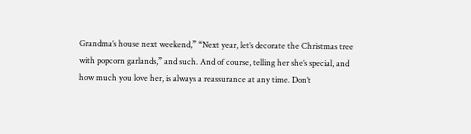Grandma’s house next weekend,” “Next year, let’s decorate the Christmas tree with popcorn garlands,” and such. And of course, telling her she’s special, and how much you love her, is always a reassurance at any time. Don’t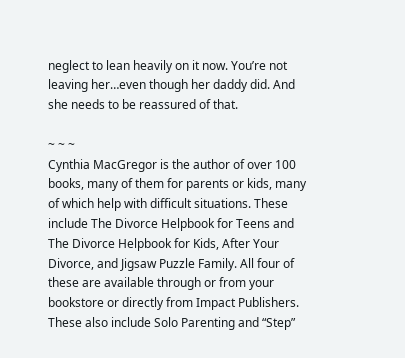neglect to lean heavily on it now. You’re not leaving her…even though her daddy did. And she needs to be reassured of that.

~ ~ ~
Cynthia MacGregor is the author of over 100 books, many of them for parents or kids, many of which help with difficult situations. These include The Divorce Helpbook for Teens and The Divorce Helpbook for Kids, After Your Divorce, and Jigsaw Puzzle Family. All four of these are available through or from your bookstore or directly from Impact Publishers. These also include Solo Parenting and “Step”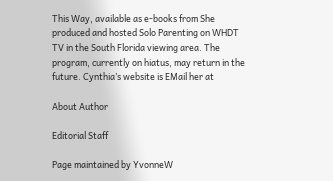This Way, available as e-books from She produced and hosted Solo Parenting on WHDT TV in the South Florida viewing area. The program, currently on hiatus, may return in the future. Cynthia’s website is EMail her at

About Author

Editorial Staff

Page maintained by YvonneW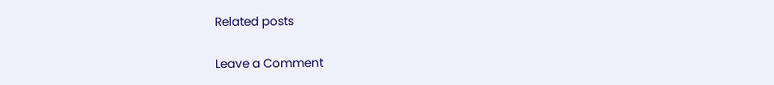Related posts

Leave a Comment